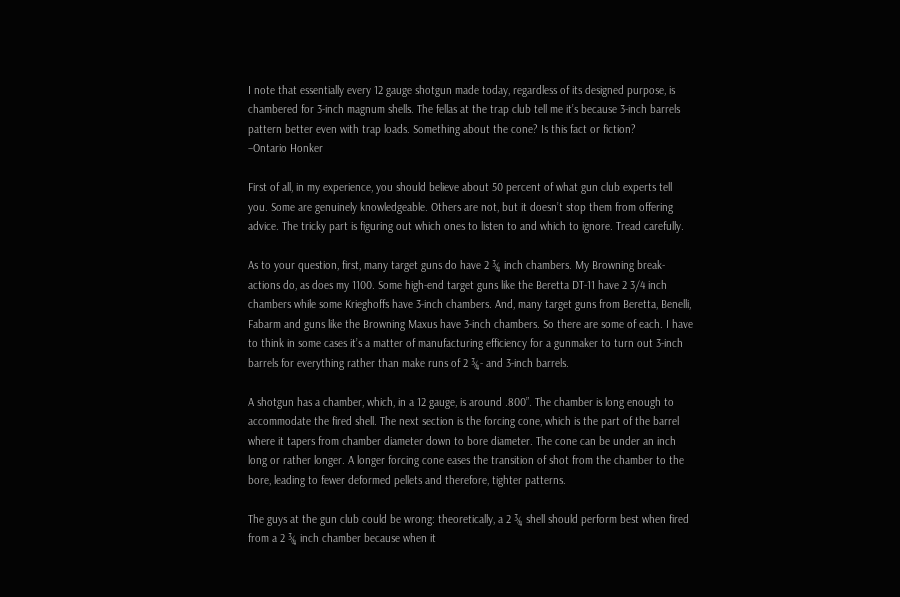I note that essentially every 12 gauge shotgun made today, regardless of its designed purpose, is chambered for 3-inch magnum shells. The fellas at the trap club tell me it’s because 3-inch barrels pattern better even with trap loads. Something about the cone? Is this fact or fiction?
–Ontario Honker

First of all, in my experience, you should believe about 50 percent of what gun club experts tell you. Some are genuinely knowledgeable. Others are not, but it doesn’t stop them from offering advice. The tricky part is figuring out which ones to listen to and which to ignore. Tread carefully.

As to your question, first, many target guns do have 2 ¾ inch chambers. My Browning break-actions do, as does my 1100. Some high-end target guns like the Beretta DT-11 have 2 3/4 inch chambers while some Krieghoffs have 3-inch chambers. And, many target guns from Beretta, Benelli, Fabarm and guns like the Browning Maxus have 3-inch chambers. So there are some of each. I have to think in some cases it’s a matter of manufacturing efficiency for a gunmaker to turn out 3-inch barrels for everything rather than make runs of 2 ¾- and 3-inch barrels.

A shotgun has a chamber, which, in a 12 gauge, is around .800”. The chamber is long enough to accommodate the fired shell. The next section is the forcing cone, which is the part of the barrel where it tapers from chamber diameter down to bore diameter. The cone can be under an inch long or rather longer. A longer forcing cone eases the transition of shot from the chamber to the bore, leading to fewer deformed pellets and therefore, tighter patterns.

The guys at the gun club could be wrong: theoretically, a 2 ¾ shell should perform best when fired from a 2 ¾ inch chamber because when it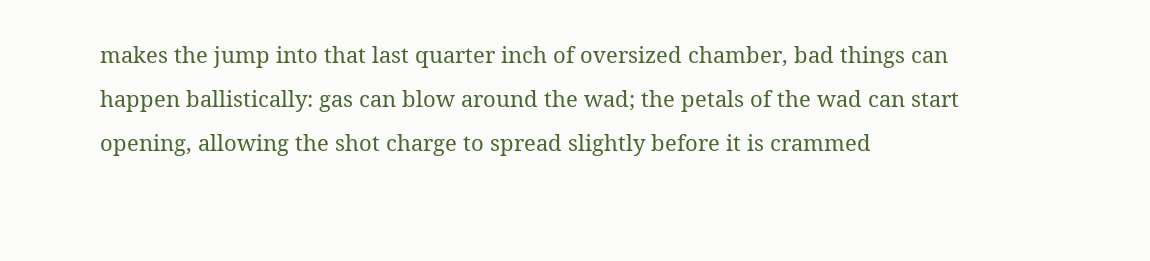makes the jump into that last quarter inch of oversized chamber, bad things can happen ballistically: gas can blow around the wad; the petals of the wad can start opening, allowing the shot charge to spread slightly before it is crammed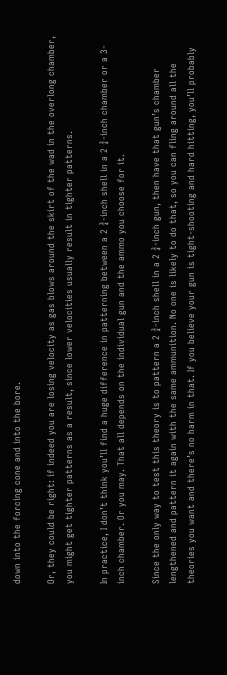down into the forcing cone and into the bore.

Or, they could be right: if indeed you are losing velocity as gas blows around the skirt of the wad in the overlong chamber, you might get tighter patterns as a result, since lower velocities usually result in tighter patterns.

In practice, I don’t think you’ll find a huge difference in patterning between a 2 ¾-inch shell in a 2 ¾-inch chamber or a 3-inch chamber. Or you may. That all depends on the individual gun and the ammo you choose for it.

Since the only way to test this theory is to pattern a 2 ¾-inch shell in a 2 ¾-inch gun, then have that gun’s chamber lengthened and pattern it again with the same ammunition. No one is likely to do that, so you can fling around all the theories you want and there’s no harm in that. If you believe your gun is tight-shooting and hard hitting, you’ll probably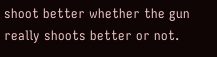shoot better whether the gun really shoots better or not.